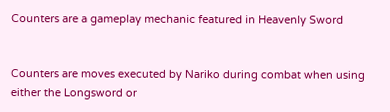Counters are a gameplay mechanic featured in Heavenly Sword


Counters are moves executed by Nariko during combat when using either the Longsword or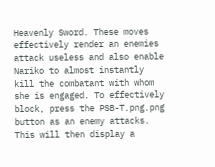Heavenly Sword. These moves effectively render an enemies attack useless and also enable Nariko to almost instantly kill the combatant with whom she is engaged. To effectively block, press the PSB-T.png.png button as an enemy attacks. This will then display a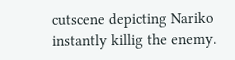cutscene depicting Nariko instantly killig the enemy.